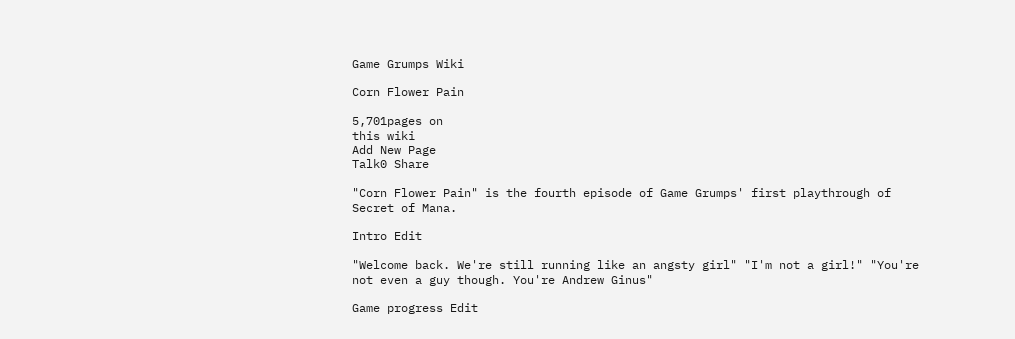Game Grumps Wiki

Corn Flower Pain

5,701pages on
this wiki
Add New Page
Talk0 Share

"Corn Flower Pain" is the fourth episode of Game Grumps' first playthrough of Secret of Mana.

Intro Edit

"Welcome back. We're still running like an angsty girl" "I'm not a girl!" "You're not even a guy though. You're Andrew Ginus"

Game progress Edit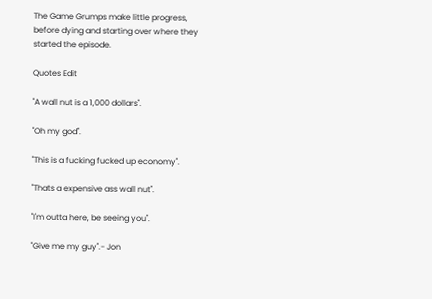The Game Grumps make little progress, before dying and starting over where they started the episode.

Quotes Edit

"A wall nut is a 1,000 dollars".

"Oh my god".

"This is a fucking fucked up economy".

"Thats a expensive ass wall nut".

"I'm outta here, be seeing you".

"Give me my guy".- Jon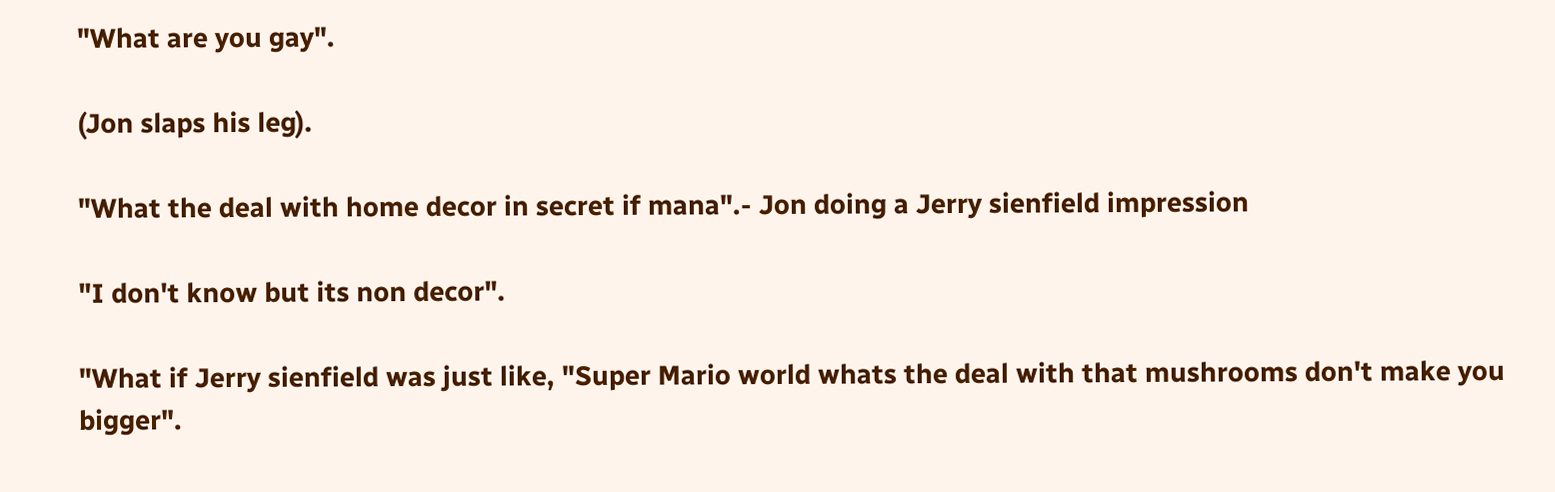"What are you gay".

(Jon slaps his leg).

"What the deal with home decor in secret if mana".- Jon doing a Jerry sienfield impression

"I don't know but its non decor".

"What if Jerry sienfield was just like, "Super Mario world whats the deal with that mushrooms don't make you bigger".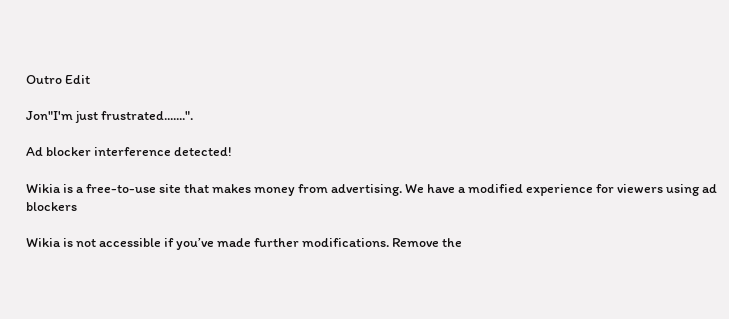Outro Edit

Jon"I'm just frustrated.......".

Ad blocker interference detected!

Wikia is a free-to-use site that makes money from advertising. We have a modified experience for viewers using ad blockers

Wikia is not accessible if you’ve made further modifications. Remove the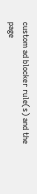custom ad blocker rule(s) and the page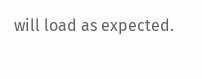will load as expected.